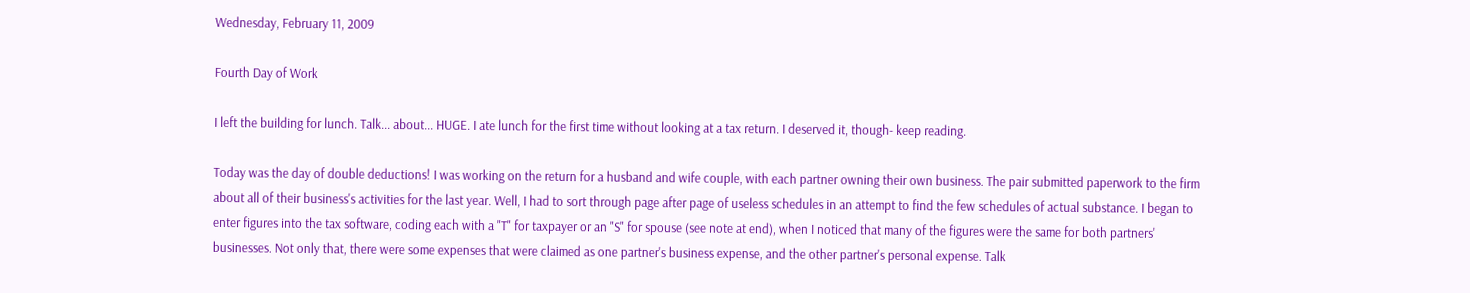Wednesday, February 11, 2009

Fourth Day of Work

I left the building for lunch. Talk... about... HUGE. I ate lunch for the first time without looking at a tax return. I deserved it, though- keep reading.

Today was the day of double deductions! I was working on the return for a husband and wife couple, with each partner owning their own business. The pair submitted paperwork to the firm about all of their business's activities for the last year. Well, I had to sort through page after page of useless schedules in an attempt to find the few schedules of actual substance. I began to enter figures into the tax software, coding each with a "T" for taxpayer or an "S" for spouse (see note at end), when I noticed that many of the figures were the same for both partners' businesses. Not only that, there were some expenses that were claimed as one partner's business expense, and the other partner's personal expense. Talk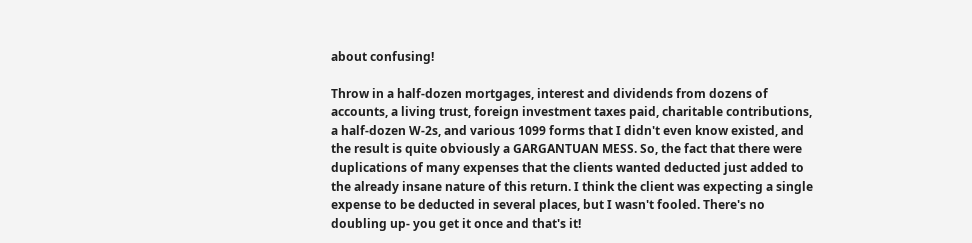about confusing!

Throw in a half-dozen mortgages, interest and dividends from dozens of accounts, a living trust, foreign investment taxes paid, charitable contributions, a half-dozen W-2s, and various 1099 forms that I didn't even know existed, and the result is quite obviously a GARGANTUAN MESS. So, the fact that there were duplications of many expenses that the clients wanted deducted just added to the already insane nature of this return. I think the client was expecting a single expense to be deducted in several places, but I wasn't fooled. There's no doubling up- you get it once and that's it!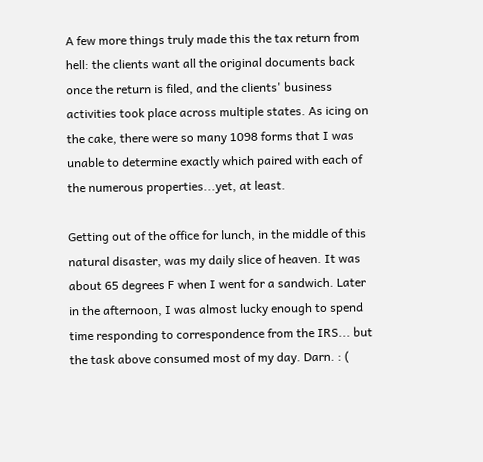A few more things truly made this the tax return from hell: the clients want all the original documents back once the return is filed, and the clients' business activities took place across multiple states. As icing on the cake, there were so many 1098 forms that I was unable to determine exactly which paired with each of the numerous properties...yet, at least.

Getting out of the office for lunch, in the middle of this natural disaster, was my daily slice of heaven. It was about 65 degrees F when I went for a sandwich. Later in the afternoon, I was almost lucky enough to spend time responding to correspondence from the IRS... but the task above consumed most of my day. Darn. : (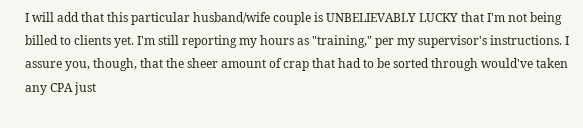I will add that this particular husband/wife couple is UNBELIEVABLY LUCKY that I'm not being billed to clients yet. I'm still reporting my hours as "training," per my supervisor's instructions. I assure you, though, that the sheer amount of crap that had to be sorted through would've taken any CPA just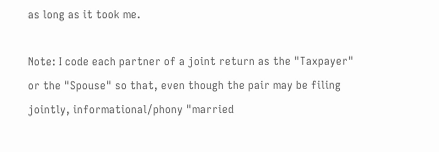as long as it took me.

Note: I code each partner of a joint return as the "Taxpayer" or the "Spouse" so that, even though the pair may be filing jointly, informational/phony "married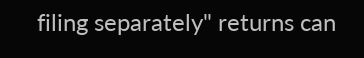filing separately" returns can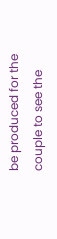be produced for the couple to see the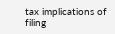tax implications of filing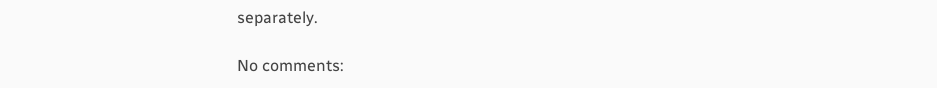separately.

No comments: